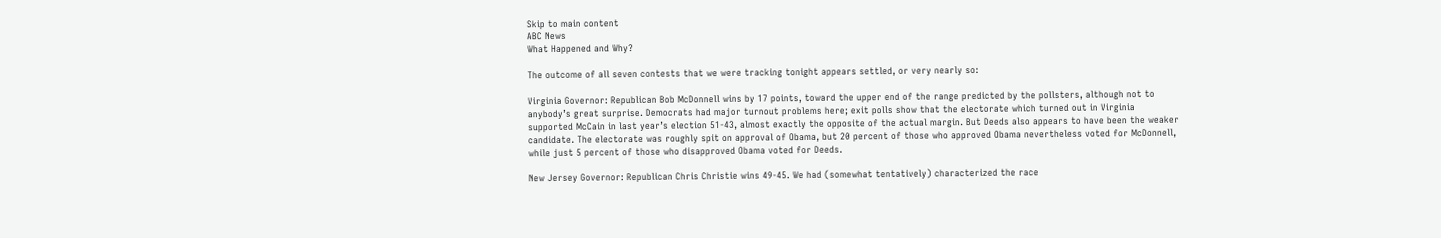Skip to main content
ABC News
What Happened and Why?

The outcome of all seven contests that we were tracking tonight appears settled, or very nearly so:

Virginia Governor: Republican Bob McDonnell wins by 17 points, toward the upper end of the range predicted by the pollsters, although not to anybody’s great surprise. Democrats had major turnout problems here; exit polls show that the electorate which turned out in Virginia supported McCain in last year’s election 51-43, almost exactly the opposite of the actual margin. But Deeds also appears to have been the weaker candidate. The electorate was roughly spit on approval of Obama, but 20 percent of those who approved Obama nevertheless voted for McDonnell, while just 5 percent of those who disapproved Obama voted for Deeds.

New Jersey Governor: Republican Chris Christie wins 49-45. We had (somewhat tentatively) characterized the race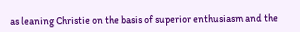as leaning Christie on the basis of superior enthusiasm and the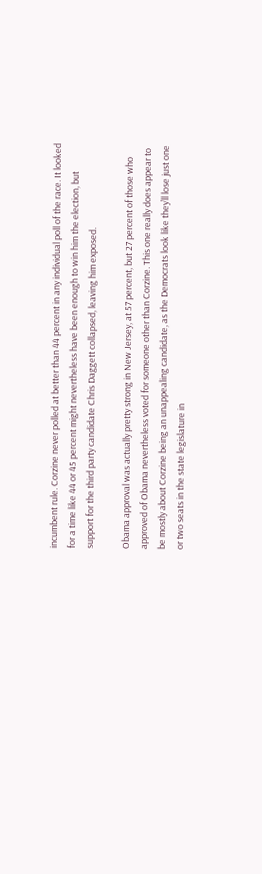incumbent rule. Corzine never polled at better than 44 percent in any individual poll of the race. It looked for a time like 44 or 45 percent might nevertheless have been enough to win him the election, but support for the third party candidate Chris Daggett collapsed, leaving him exposed.

Obama approval was actually pretty strong in New Jersey, at 57 percent, but 27 percent of those who approved of Obama nevertheless voted for someone other than Corzine. This one really does appear to be mostly about Corzine being an unappealing candidate, as the Democrats look like they’ll lose just one or two seats in the state legislature in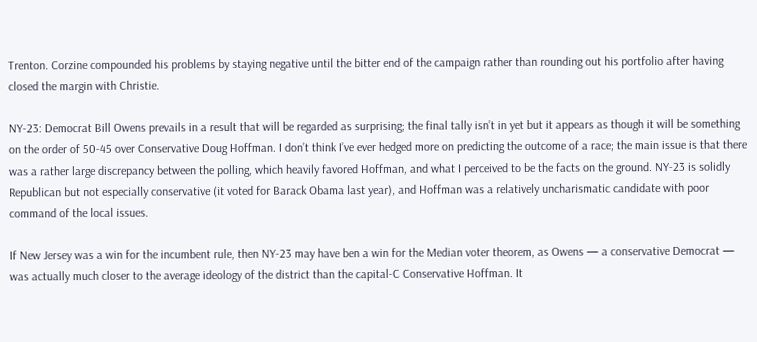Trenton. Corzine compounded his problems by staying negative until the bitter end of the campaign rather than rounding out his portfolio after having closed the margin with Christie.

NY-23: Democrat Bill Owens prevails in a result that will be regarded as surprising; the final tally isn’t in yet but it appears as though it will be something on the order of 50-45 over Conservative Doug Hoffman. I don’t think I’ve ever hedged more on predicting the outcome of a race; the main issue is that there was a rather large discrepancy between the polling, which heavily favored Hoffman, and what I perceived to be the facts on the ground. NY-23 is solidly Republican but not especially conservative (it voted for Barack Obama last year), and Hoffman was a relatively uncharismatic candidate with poor command of the local issues.

If New Jersey was a win for the incumbent rule, then NY-23 may have ben a win for the Median voter theorem, as Owens — a conservative Democrat — was actually much closer to the average ideology of the district than the capital-C Conservative Hoffman. It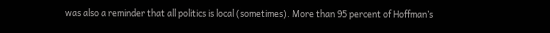was also a reminder that all politics is local (sometimes). More than 95 percent of Hoffman’s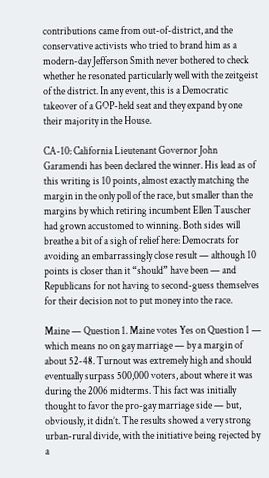contributions came from out-of-district, and the conservative activists who tried to brand him as a modern-day Jefferson Smith never bothered to check whether he resonated particularly well with the zeitgeist of the district. In any event, this is a Democratic takeover of a GOP-held seat and they expand by one their majority in the House.

CA-10: California Lieutenant Governor John Garamendi has been declared the winner. His lead as of this writing is 10 points, almost exactly matching the margin in the only poll of the race, but smaller than the margins by which retiring incumbent Ellen Tauscher had grown accustomed to winning. Both sides will breathe a bit of a sigh of relief here: Democrats for avoiding an embarrassingly close result — although 10 points is closer than it “should” have been — and Republicans for not having to second-guess themselves for their decision not to put money into the race.

Maine — Question 1. Maine votes Yes on Question 1 — which means no on gay marriage — by a margin of about 52-48. Turnout was extremely high and should eventually surpass 500,000 voters, about where it was during the 2006 midterms. This fact was initially thought to favor the pro-gay marriage side — but, obviously, it didn’t. The results showed a very strong urban-rural divide, with the initiative being rejected by a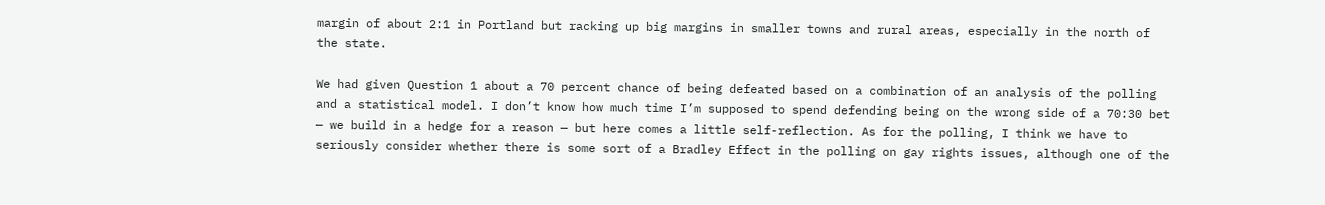margin of about 2:1 in Portland but racking up big margins in smaller towns and rural areas, especially in the north of the state.

We had given Question 1 about a 70 percent chance of being defeated based on a combination of an analysis of the polling and a statistical model. I don’t know how much time I’m supposed to spend defending being on the wrong side of a 70:30 bet — we build in a hedge for a reason — but here comes a little self-reflection. As for the polling, I think we have to seriously consider whether there is some sort of a Bradley Effect in the polling on gay rights issues, although one of the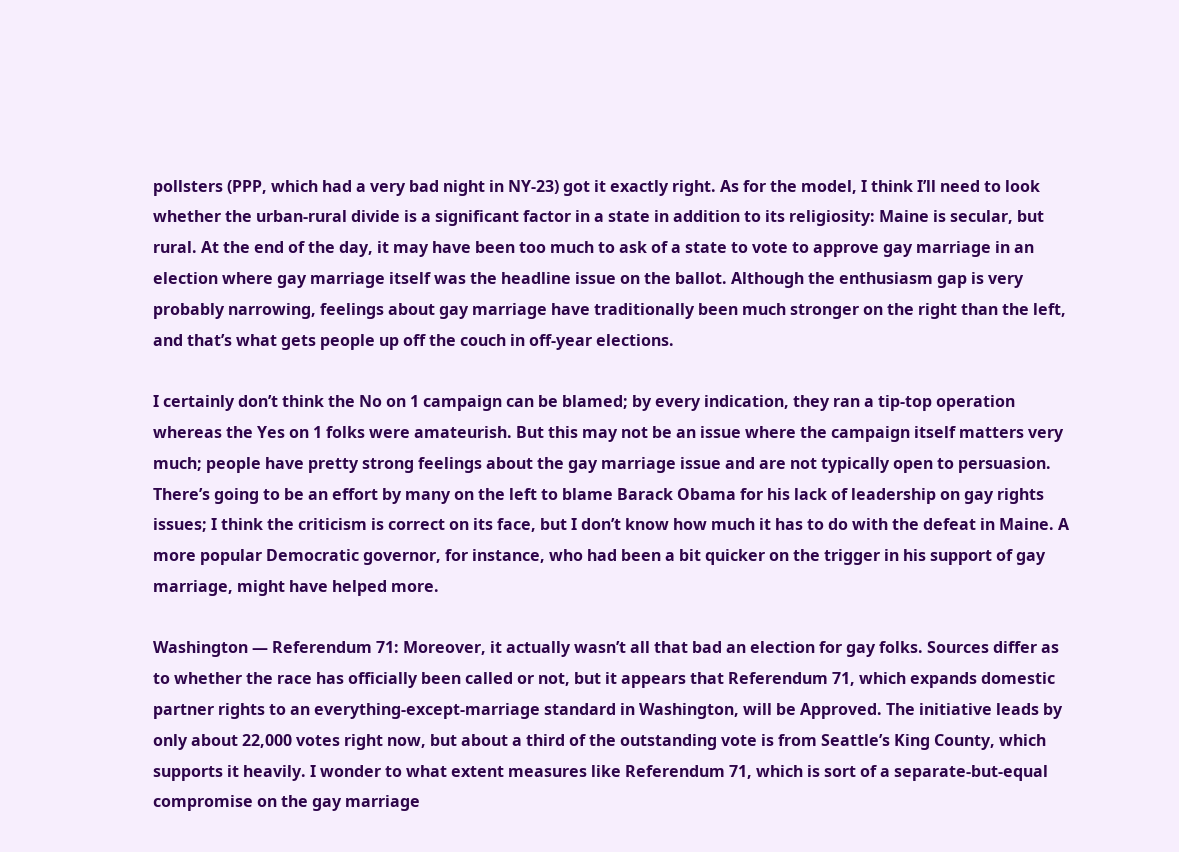pollsters (PPP, which had a very bad night in NY-23) got it exactly right. As for the model, I think I’ll need to look whether the urban-rural divide is a significant factor in a state in addition to its religiosity: Maine is secular, but rural. At the end of the day, it may have been too much to ask of a state to vote to approve gay marriage in an election where gay marriage itself was the headline issue on the ballot. Although the enthusiasm gap is very probably narrowing, feelings about gay marriage have traditionally been much stronger on the right than the left, and that’s what gets people up off the couch in off-year elections.

I certainly don’t think the No on 1 campaign can be blamed; by every indication, they ran a tip-top operation whereas the Yes on 1 folks were amateurish. But this may not be an issue where the campaign itself matters very much; people have pretty strong feelings about the gay marriage issue and are not typically open to persuasion. There’s going to be an effort by many on the left to blame Barack Obama for his lack of leadership on gay rights issues; I think the criticism is correct on its face, but I don’t know how much it has to do with the defeat in Maine. A more popular Democratic governor, for instance, who had been a bit quicker on the trigger in his support of gay marriage, might have helped more.

Washington — Referendum 71: Moreover, it actually wasn’t all that bad an election for gay folks. Sources differ as to whether the race has officially been called or not, but it appears that Referendum 71, which expands domestic partner rights to an everything-except-marriage standard in Washington, will be Approved. The initiative leads by only about 22,000 votes right now, but about a third of the outstanding vote is from Seattle’s King County, which supports it heavily. I wonder to what extent measures like Referendum 71, which is sort of a separate-but-equal compromise on the gay marriage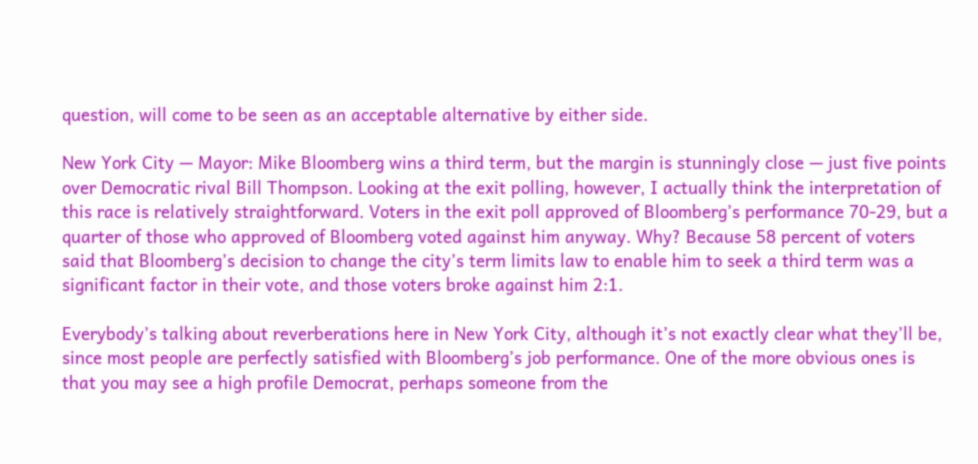question, will come to be seen as an acceptable alternative by either side.

New York City — Mayor: Mike Bloomberg wins a third term, but the margin is stunningly close — just five points over Democratic rival Bill Thompson. Looking at the exit polling, however, I actually think the interpretation of this race is relatively straightforward. Voters in the exit poll approved of Bloomberg’s performance 70-29, but a quarter of those who approved of Bloomberg voted against him anyway. Why? Because 58 percent of voters said that Bloomberg’s decision to change the city’s term limits law to enable him to seek a third term was a significant factor in their vote, and those voters broke against him 2:1.

Everybody’s talking about reverberations here in New York City, although it’s not exactly clear what they’ll be, since most people are perfectly satisfied with Bloomberg’s job performance. One of the more obvious ones is that you may see a high profile Democrat, perhaps someone from the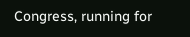Congress, running for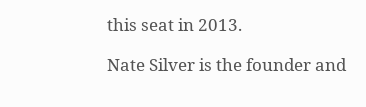this seat in 2013.

Nate Silver is the founder and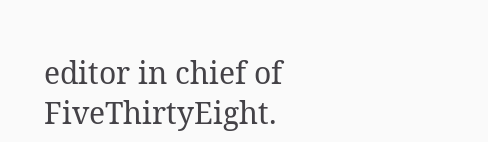editor in chief of FiveThirtyEight.